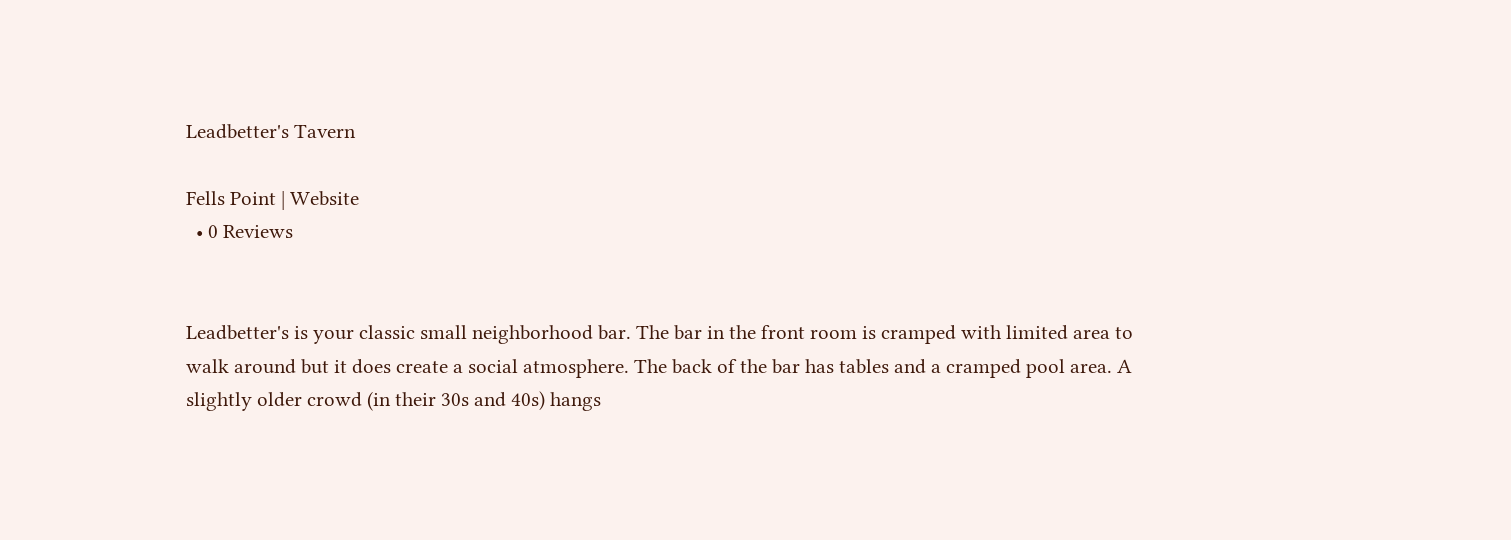Leadbetter's Tavern

Fells Point | Website
  • 0 Reviews


Leadbetter's is your classic small neighborhood bar. The bar in the front room is cramped with limited area to walk around but it does create a social atmosphere. The back of the bar has tables and a cramped pool area. A slightly older crowd (in their 30s and 40s) hangs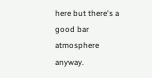here but there's a good bar atmosphere anyway.